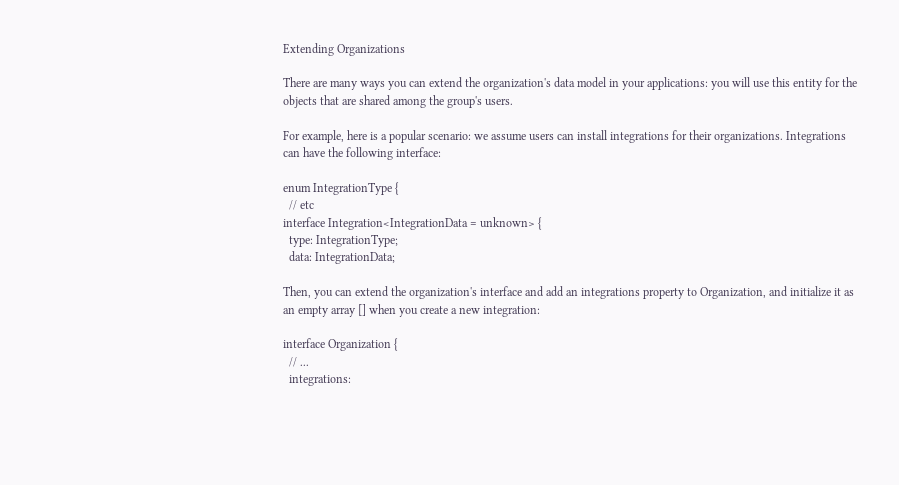Extending Organizations

There are many ways you can extend the organization's data model in your applications: you will use this entity for the objects that are shared among the group's users.

For example, here is a popular scenario: we assume users can install integrations for their organizations. Integrations can have the following interface:

enum IntegrationType {
  // etc
interface Integration<IntegrationData = unknown> {
  type: IntegrationType;
  data: IntegrationData;

Then, you can extend the organization's interface and add an integrations property to Organization, and initialize it as an empty array [] when you create a new integration:

interface Organization {
  // ...
  integrations: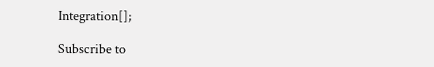Integration[];

Subscribe to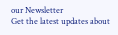our Newsletter
Get the latest updates about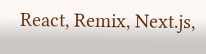React, Remix, Next.js,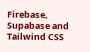Firebase, Supabase and Tailwind CSS